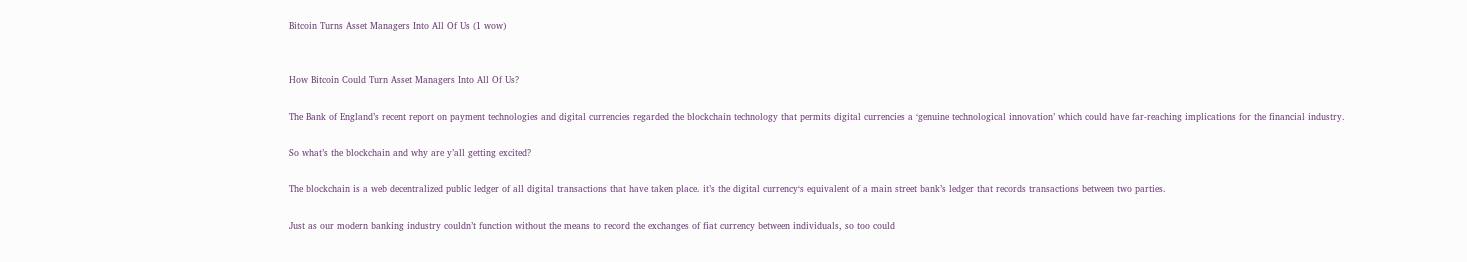Bitcoin Turns Asset Managers Into All Of Us (1 wow)


How Bitcoin Could Turn Asset Managers Into All Of Us?

The Bank of England’s recent report on payment technologies and digital currencies regarded the blockchain technology that permits digital currencies a ‘genuine technological innovation’ which could have far-reaching implications for the financial industry.

So what’s the blockchain and why are y’all getting excited?

The blockchain is a web decentralized public ledger of all digital transactions that have taken place. it’s the digital currency‘s equivalent of a main street bank’s ledger that records transactions between two parties.

Just as our modern banking industry couldn’t function without the means to record the exchanges of fiat currency between individuals, so too could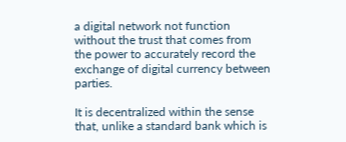a digital network not function without the trust that comes from the power to accurately record the exchange of digital currency between parties.

It is decentralized within the sense that, unlike a standard bank which is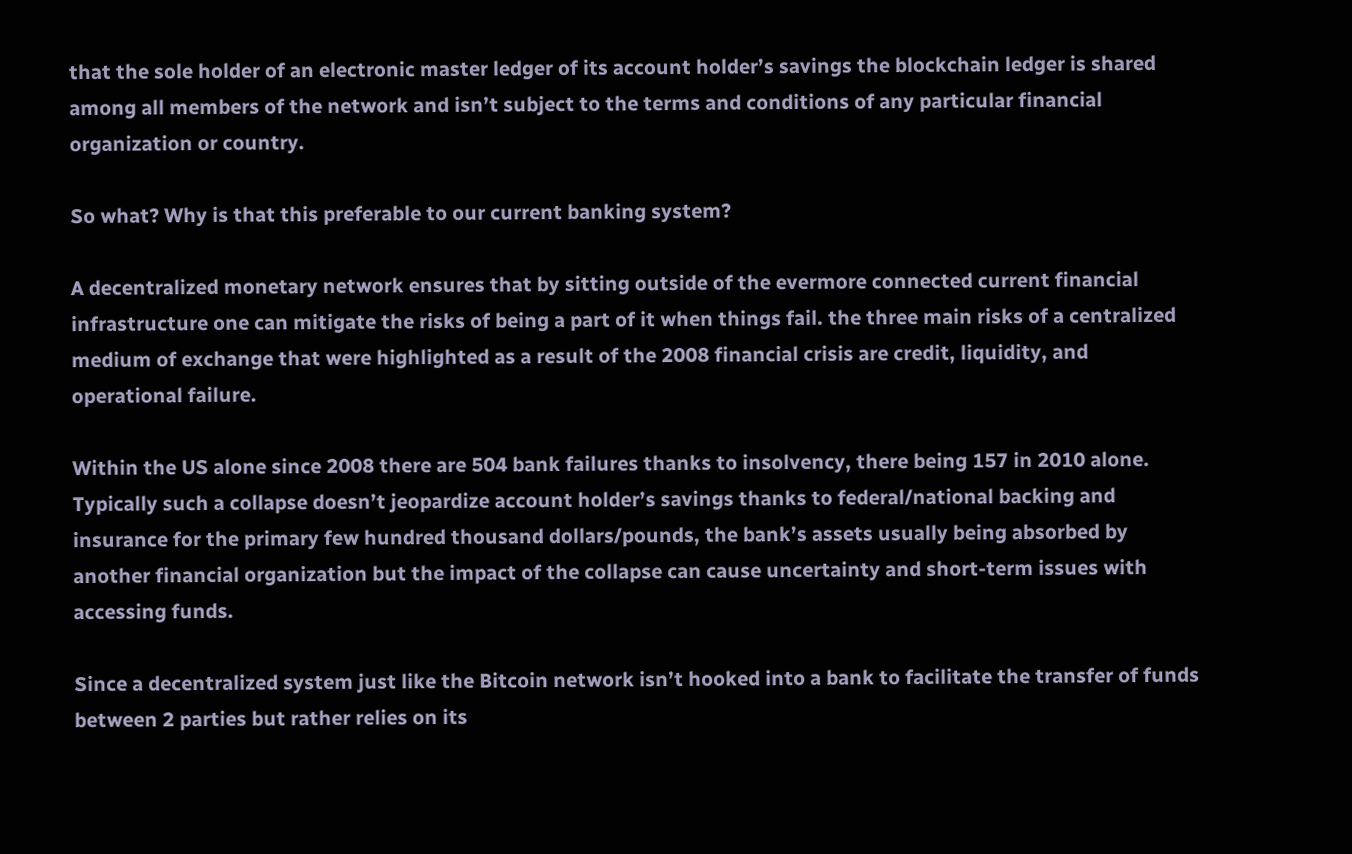that the sole holder of an electronic master ledger of its account holder’s savings the blockchain ledger is shared among all members of the network and isn’t subject to the terms and conditions of any particular financial organization or country.

So what? Why is that this preferable to our current banking system?

A decentralized monetary network ensures that by sitting outside of the evermore connected current financial infrastructure one can mitigate the risks of being a part of it when things fail. the three main risks of a centralized medium of exchange that were highlighted as a result of the 2008 financial crisis are credit, liquidity, and operational failure.

Within the US alone since 2008 there are 504 bank failures thanks to insolvency, there being 157 in 2010 alone. Typically such a collapse doesn’t jeopardize account holder’s savings thanks to federal/national backing and insurance for the primary few hundred thousand dollars/pounds, the bank’s assets usually being absorbed by another financial organization but the impact of the collapse can cause uncertainty and short-term issues with accessing funds.

Since a decentralized system just like the Bitcoin network isn’t hooked into a bank to facilitate the transfer of funds between 2 parties but rather relies on its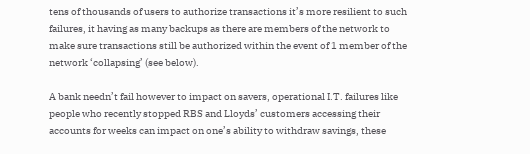tens of thousands of users to authorize transactions it’s more resilient to such failures, it having as many backups as there are members of the network to make sure transactions still be authorized within the event of 1 member of the network ‘collapsing’ (see below).

A bank needn’t fail however to impact on savers, operational I.T. failures like people who recently stopped RBS and Lloyds’ customers accessing their accounts for weeks can impact on one’s ability to withdraw savings, these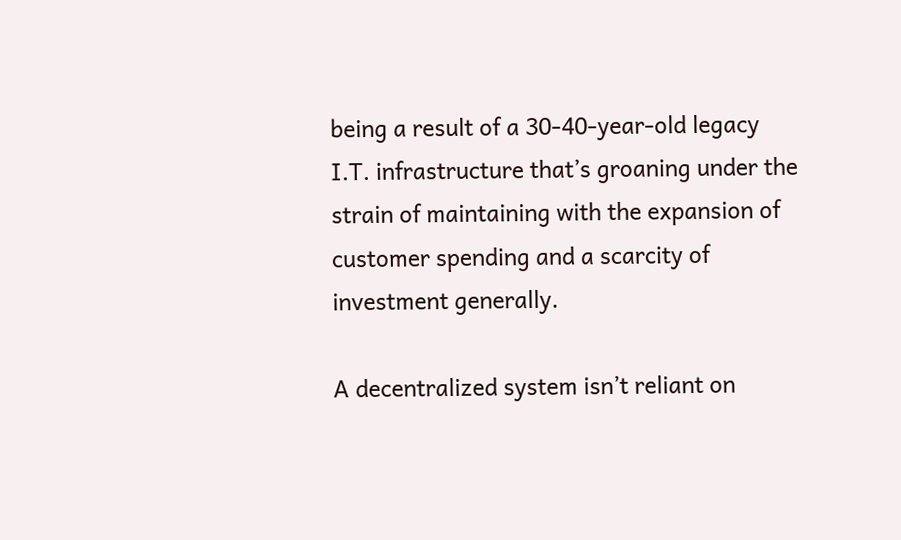being a result of a 30-40-year-old legacy I.T. infrastructure that’s groaning under the strain of maintaining with the expansion of customer spending and a scarcity of investment generally.

A decentralized system isn’t reliant on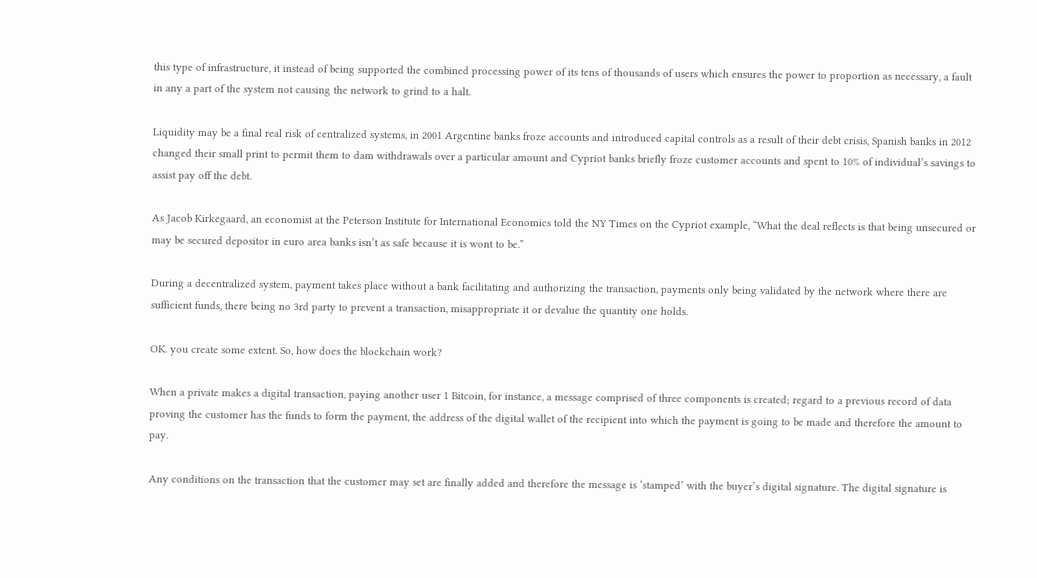this type of infrastructure, it instead of being supported the combined processing power of its tens of thousands of users which ensures the power to proportion as necessary, a fault in any a part of the system not causing the network to grind to a halt.

Liquidity may be a final real risk of centralized systems, in 2001 Argentine banks froze accounts and introduced capital controls as a result of their debt crisis, Spanish banks in 2012 changed their small print to permit them to dam withdrawals over a particular amount and Cypriot banks briefly froze customer accounts and spent to 10% of individual’s savings to assist pay off the debt.

As Jacob Kirkegaard, an economist at the Peterson Institute for International Economics told the NY Times on the Cypriot example, “What the deal reflects is that being unsecured or may be secured depositor in euro area banks isn’t as safe because it is wont to be.”

During a decentralized system, payment takes place without a bank facilitating and authorizing the transaction, payments only being validated by the network where there are sufficient funds, there being no 3rd party to prevent a transaction, misappropriate it or devalue the quantity one holds.

OK. you create some extent. So, how does the blockchain work?

When a private makes a digital transaction, paying another user 1 Bitcoin, for instance, a message comprised of three components is created; regard to a previous record of data proving the customer has the funds to form the payment, the address of the digital wallet of the recipient into which the payment is going to be made and therefore the amount to pay.

Any conditions on the transaction that the customer may set are finally added and therefore the message is ‘stamped’ with the buyer’s digital signature. The digital signature is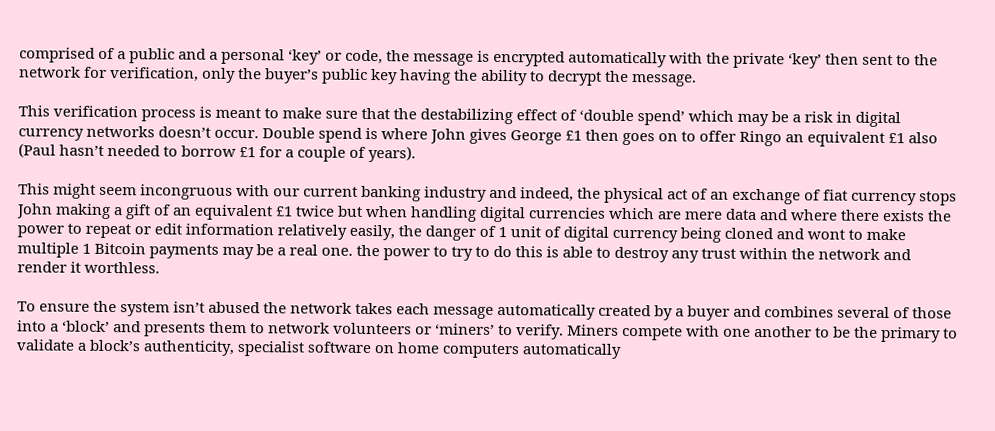comprised of a public and a personal ‘key’ or code, the message is encrypted automatically with the private ‘key’ then sent to the network for verification, only the buyer’s public key having the ability to decrypt the message.

This verification process is meant to make sure that the destabilizing effect of ‘double spend’ which may be a risk in digital currency networks doesn’t occur. Double spend is where John gives George £1 then goes on to offer Ringo an equivalent £1 also (Paul hasn’t needed to borrow £1 for a couple of years).

This might seem incongruous with our current banking industry and indeed, the physical act of an exchange of fiat currency stops John making a gift of an equivalent £1 twice but when handling digital currencies which are mere data and where there exists the power to repeat or edit information relatively easily, the danger of 1 unit of digital currency being cloned and wont to make multiple 1 Bitcoin payments may be a real one. the power to try to do this is able to destroy any trust within the network and render it worthless.

To ensure the system isn’t abused the network takes each message automatically created by a buyer and combines several of those into a ‘block’ and presents them to network volunteers or ‘miners’ to verify. Miners compete with one another to be the primary to validate a block’s authenticity, specialist software on home computers automatically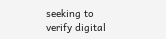seeking to verify digital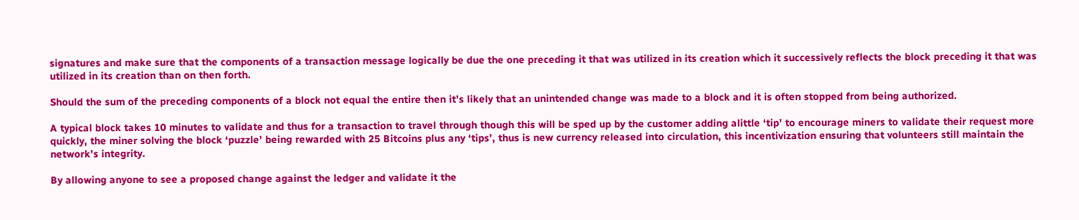signatures and make sure that the components of a transaction message logically be due the one preceding it that was utilized in its creation which it successively reflects the block preceding it that was utilized in its creation than on then forth.

Should the sum of the preceding components of a block not equal the entire then it’s likely that an unintended change was made to a block and it is often stopped from being authorized.

A typical block takes 10 minutes to validate and thus for a transaction to travel through though this will be sped up by the customer adding alittle ‘tip’ to encourage miners to validate their request more quickly, the miner solving the block ‘puzzle’ being rewarded with 25 Bitcoins plus any ‘tips’, thus is new currency released into circulation, this incentivization ensuring that volunteers still maintain the network’s integrity.

By allowing anyone to see a proposed change against the ledger and validate it the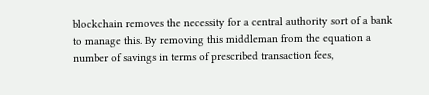blockchain removes the necessity for a central authority sort of a bank to manage this. By removing this middleman from the equation a number of savings in terms of prescribed transaction fees,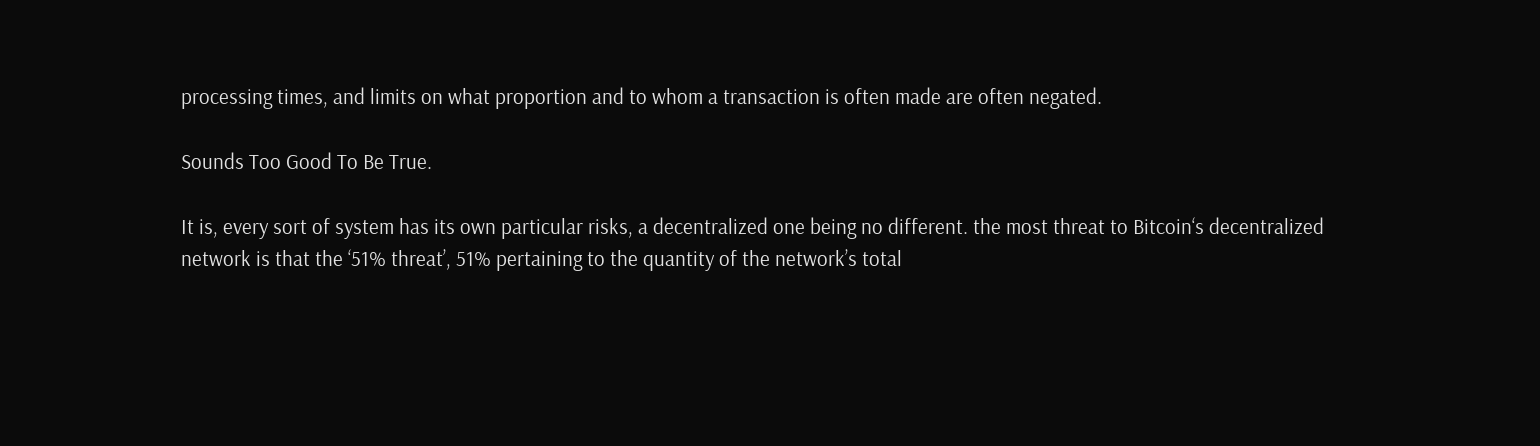processing times, and limits on what proportion and to whom a transaction is often made are often negated.

Sounds Too Good To Be True.

It is, every sort of system has its own particular risks, a decentralized one being no different. the most threat to Bitcoin‘s decentralized network is that the ‘51% threat’, 51% pertaining to the quantity of the network’s total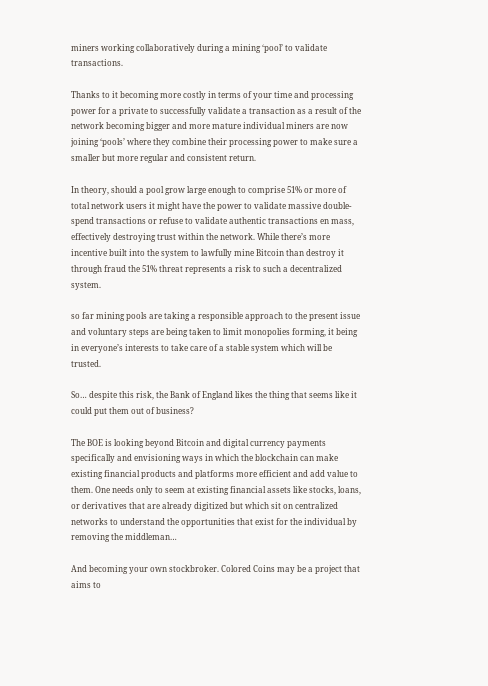miners working collaboratively during a mining ‘pool’ to validate transactions.

Thanks to it becoming more costly in terms of your time and processing power for a private to successfully validate a transaction as a result of the network becoming bigger and more mature individual miners are now joining ‘pools’ where they combine their processing power to make sure a smaller but more regular and consistent return.

In theory, should a pool grow large enough to comprise 51% or more of total network users it might have the power to validate massive double-spend transactions or refuse to validate authentic transactions en mass, effectively destroying trust within the network. While there’s more incentive built into the system to lawfully mine Bitcoin than destroy it through fraud the 51% threat represents a risk to such a decentralized system.

so far mining pools are taking a responsible approach to the present issue and voluntary steps are being taken to limit monopolies forming, it being in everyone’s interests to take care of a stable system which will be trusted.

So… despite this risk, the Bank of England likes the thing that seems like it could put them out of business?

The BOE is looking beyond Bitcoin and digital currency payments specifically and envisioning ways in which the blockchain can make existing financial products and platforms more efficient and add value to them. One needs only to seem at existing financial assets like stocks, loans, or derivatives that are already digitized but which sit on centralized networks to understand the opportunities that exist for the individual by removing the middleman…

And becoming your own stockbroker. Colored Coins may be a project that aims to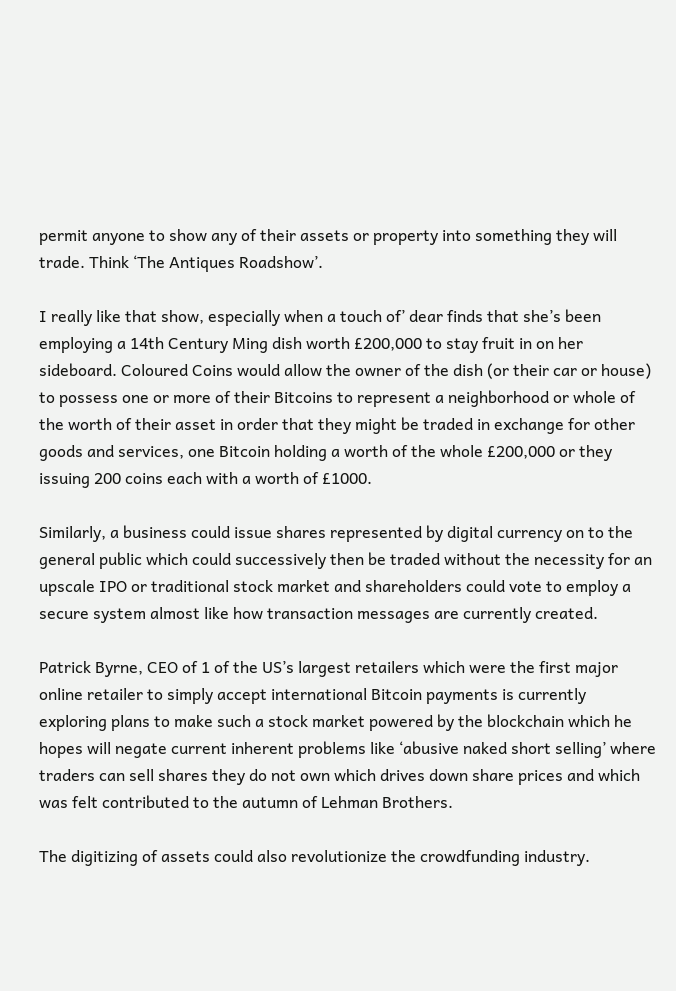permit anyone to show any of their assets or property into something they will trade. Think ‘The Antiques Roadshow’.

I really like that show, especially when a touch of’ dear finds that she’s been employing a 14th Century Ming dish worth £200,000 to stay fruit in on her sideboard. Coloured Coins would allow the owner of the dish (or their car or house) to possess one or more of their Bitcoins to represent a neighborhood or whole of the worth of their asset in order that they might be traded in exchange for other goods and services, one Bitcoin holding a worth of the whole £200,000 or they issuing 200 coins each with a worth of £1000.

Similarly, a business could issue shares represented by digital currency on to the general public which could successively then be traded without the necessity for an upscale IPO or traditional stock market and shareholders could vote to employ a secure system almost like how transaction messages are currently created.

Patrick Byrne, CEO of 1 of the US’s largest retailers which were the first major online retailer to simply accept international Bitcoin payments is currently exploring plans to make such a stock market powered by the blockchain which he hopes will negate current inherent problems like ‘abusive naked short selling’ where traders can sell shares they do not own which drives down share prices and which was felt contributed to the autumn of Lehman Brothers.

The digitizing of assets could also revolutionize the crowdfunding industry.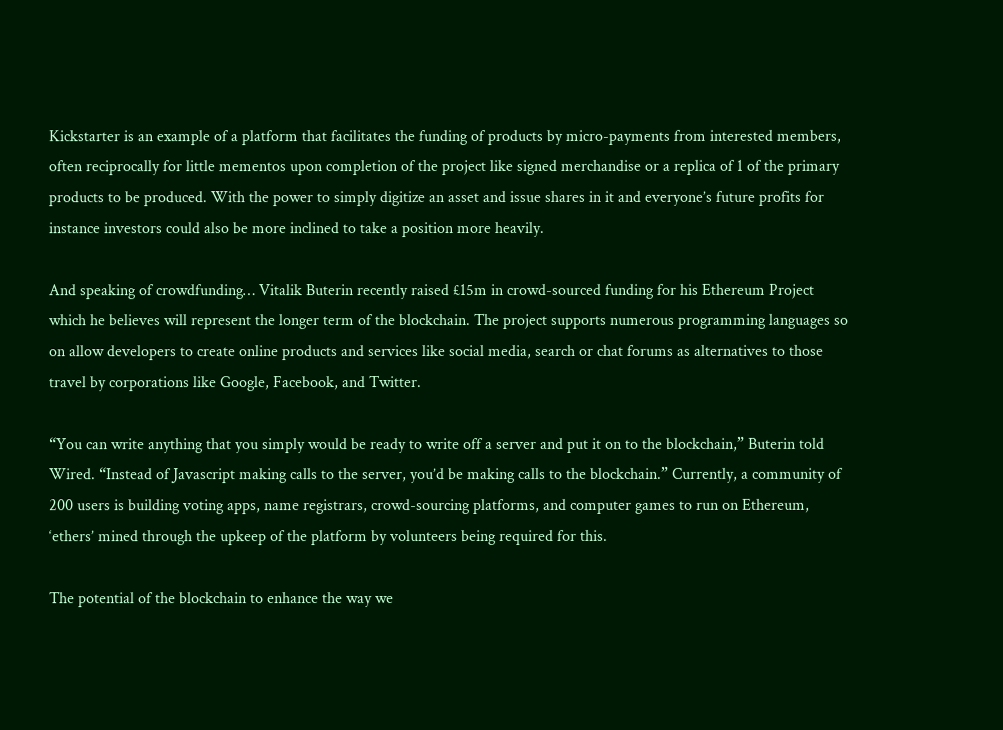Kickstarter is an example of a platform that facilitates the funding of products by micro-payments from interested members, often reciprocally for little mementos upon completion of the project like signed merchandise or a replica of 1 of the primary products to be produced. With the power to simply digitize an asset and issue shares in it and everyone’s future profits for instance investors could also be more inclined to take a position more heavily.

And speaking of crowdfunding… Vitalik Buterin recently raised £15m in crowd-sourced funding for his Ethereum Project which he believes will represent the longer term of the blockchain. The project supports numerous programming languages so on allow developers to create online products and services like social media, search or chat forums as alternatives to those travel by corporations like Google, Facebook, and Twitter.

“You can write anything that you simply would be ready to write off a server and put it on to the blockchain,” Buterin told Wired. “Instead of Javascript making calls to the server, you’d be making calls to the blockchain.” Currently, a community of 200 users is building voting apps, name registrars, crowd-sourcing platforms, and computer games to run on Ethereum, ‘ethers’ mined through the upkeep of the platform by volunteers being required for this.

The potential of the blockchain to enhance the way we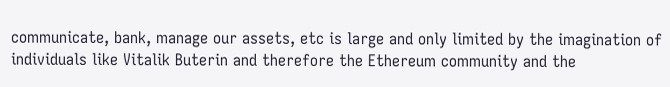communicate, bank, manage our assets, etc is large and only limited by the imagination of individuals like Vitalik Buterin and therefore the Ethereum community and the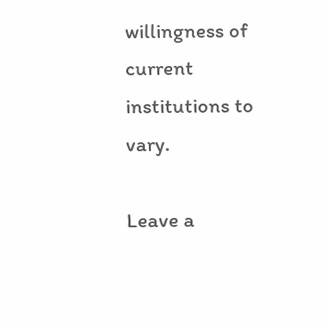willingness of current institutions to vary.

Leave a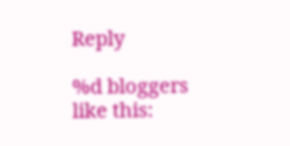Reply

%d bloggers like this: